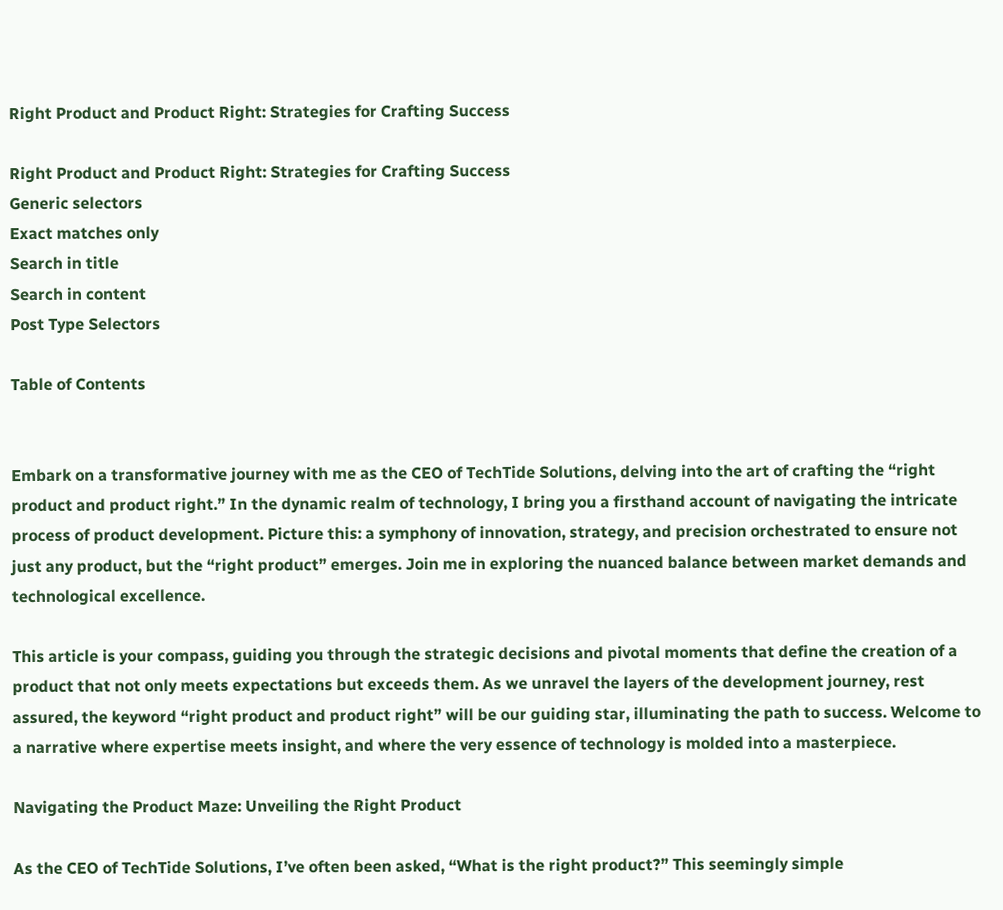Right Product and Product Right: Strategies for Crafting Success

Right Product and Product Right: Strategies for Crafting Success
Generic selectors
Exact matches only
Search in title
Search in content
Post Type Selectors

Table of Contents


Embark on a transformative journey with me as the CEO of TechTide Solutions, delving into the art of crafting the “right product and product right.” In the dynamic realm of technology, I bring you a firsthand account of navigating the intricate process of product development. Picture this: a symphony of innovation, strategy, and precision orchestrated to ensure not just any product, but the “right product” emerges. Join me in exploring the nuanced balance between market demands and technological excellence.

This article is your compass, guiding you through the strategic decisions and pivotal moments that define the creation of a product that not only meets expectations but exceeds them. As we unravel the layers of the development journey, rest assured, the keyword “right product and product right” will be our guiding star, illuminating the path to success. Welcome to a narrative where expertise meets insight, and where the very essence of technology is molded into a masterpiece.

Navigating the Product Maze: Unveiling the Right Product

As the CEO of TechTide Solutions, I’ve often been asked, “What is the right product?” This seemingly simple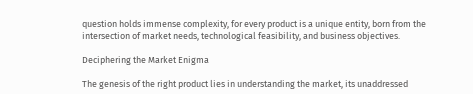question holds immense complexity, for every product is a unique entity, born from the intersection of market needs, technological feasibility, and business objectives.

Deciphering the Market Enigma

The genesis of the right product lies in understanding the market, its unaddressed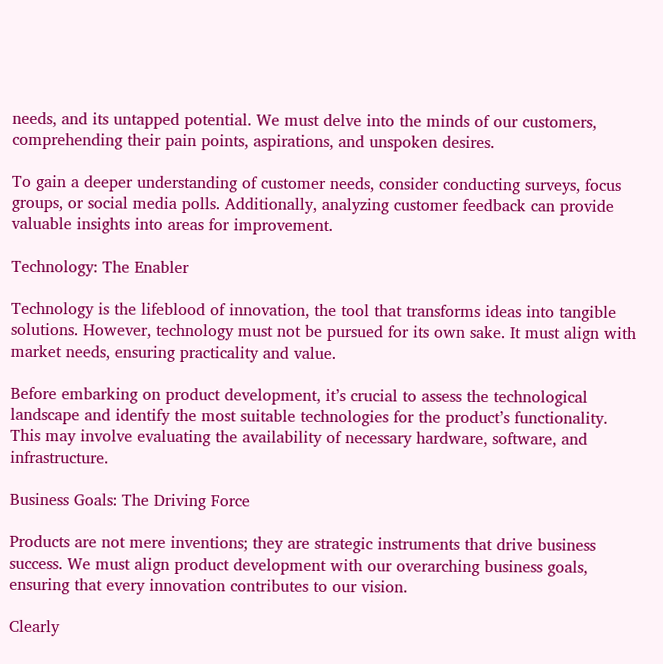needs, and its untapped potential. We must delve into the minds of our customers, comprehending their pain points, aspirations, and unspoken desires.

To gain a deeper understanding of customer needs, consider conducting surveys, focus groups, or social media polls. Additionally, analyzing customer feedback can provide valuable insights into areas for improvement.

Technology: The Enabler

Technology is the lifeblood of innovation, the tool that transforms ideas into tangible solutions. However, technology must not be pursued for its own sake. It must align with market needs, ensuring practicality and value.

Before embarking on product development, it’s crucial to assess the technological landscape and identify the most suitable technologies for the product’s functionality. This may involve evaluating the availability of necessary hardware, software, and infrastructure.

Business Goals: The Driving Force

Products are not mere inventions; they are strategic instruments that drive business success. We must align product development with our overarching business goals, ensuring that every innovation contributes to our vision.

Clearly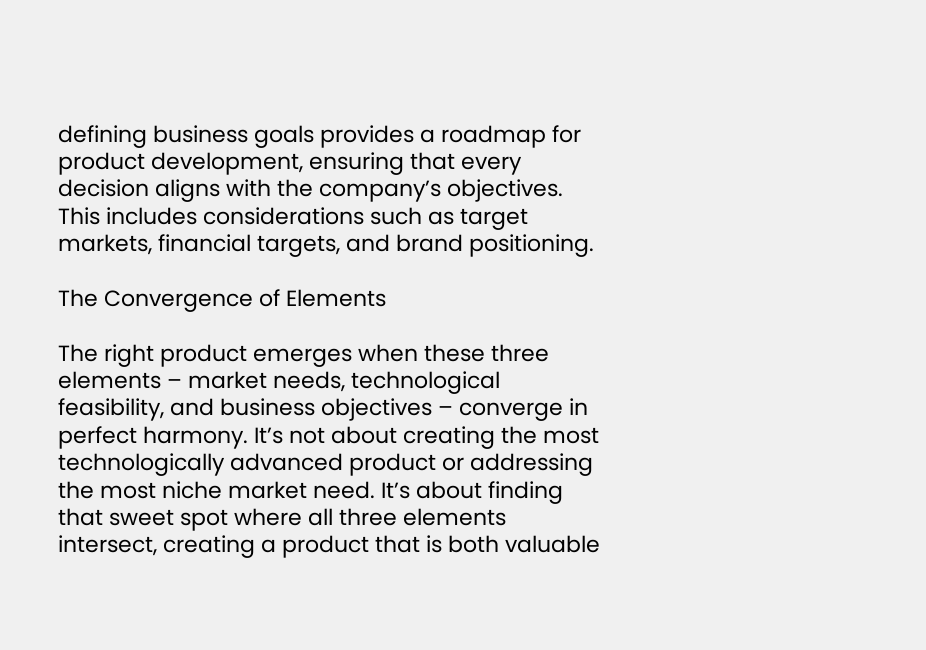defining business goals provides a roadmap for product development, ensuring that every decision aligns with the company’s objectives. This includes considerations such as target markets, financial targets, and brand positioning.

The Convergence of Elements

The right product emerges when these three elements – market needs, technological feasibility, and business objectives – converge in perfect harmony. It’s not about creating the most technologically advanced product or addressing the most niche market need. It’s about finding that sweet spot where all three elements intersect, creating a product that is both valuable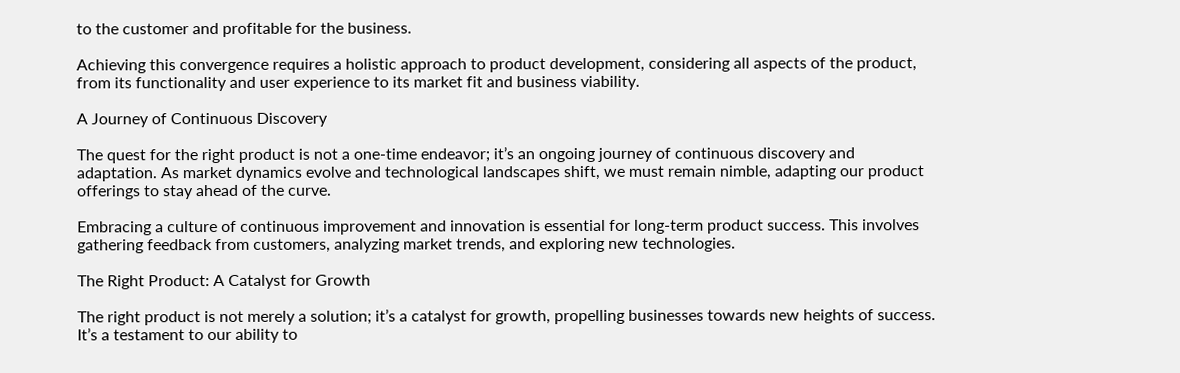to the customer and profitable for the business.

Achieving this convergence requires a holistic approach to product development, considering all aspects of the product, from its functionality and user experience to its market fit and business viability.

A Journey of Continuous Discovery

The quest for the right product is not a one-time endeavor; it’s an ongoing journey of continuous discovery and adaptation. As market dynamics evolve and technological landscapes shift, we must remain nimble, adapting our product offerings to stay ahead of the curve.

Embracing a culture of continuous improvement and innovation is essential for long-term product success. This involves gathering feedback from customers, analyzing market trends, and exploring new technologies.

The Right Product: A Catalyst for Growth

The right product is not merely a solution; it’s a catalyst for growth, propelling businesses towards new heights of success. It’s a testament to our ability to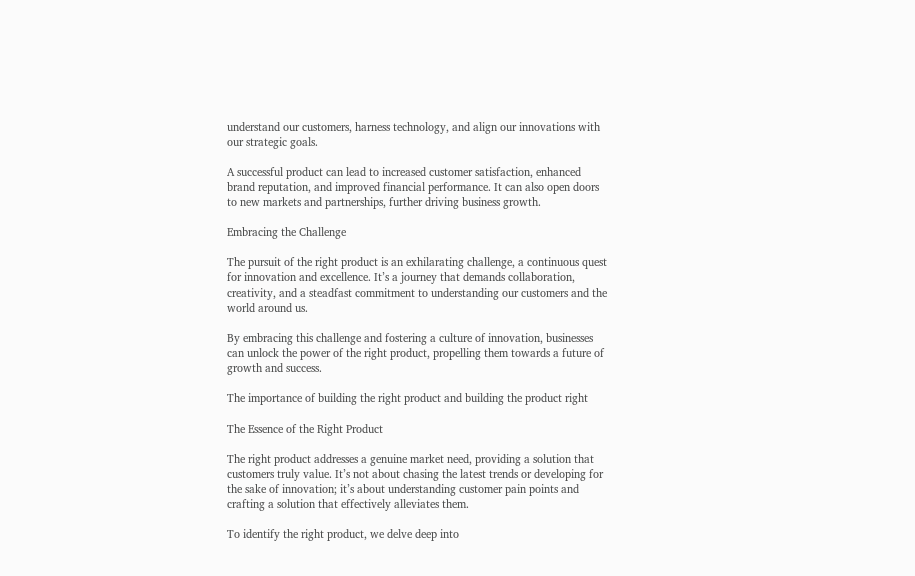understand our customers, harness technology, and align our innovations with our strategic goals.

A successful product can lead to increased customer satisfaction, enhanced brand reputation, and improved financial performance. It can also open doors to new markets and partnerships, further driving business growth.

Embracing the Challenge

The pursuit of the right product is an exhilarating challenge, a continuous quest for innovation and excellence. It’s a journey that demands collaboration, creativity, and a steadfast commitment to understanding our customers and the world around us.

By embracing this challenge and fostering a culture of innovation, businesses can unlock the power of the right product, propelling them towards a future of growth and success.

The importance of building the right product and building the product right

The Essence of the Right Product

The right product addresses a genuine market need, providing a solution that customers truly value. It’s not about chasing the latest trends or developing for the sake of innovation; it’s about understanding customer pain points and crafting a solution that effectively alleviates them.

To identify the right product, we delve deep into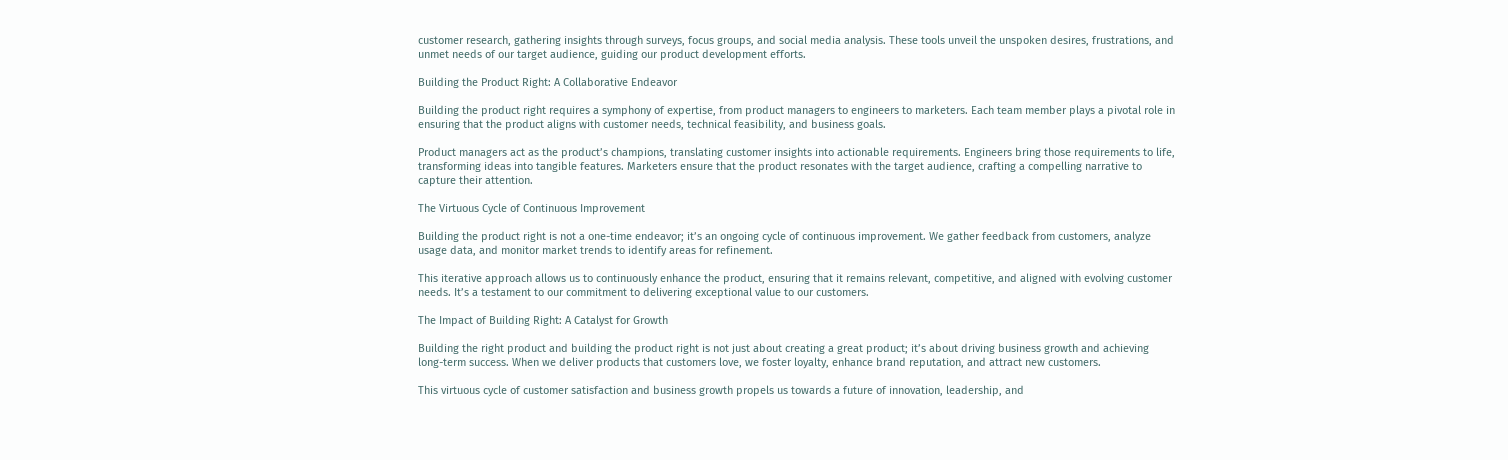customer research, gathering insights through surveys, focus groups, and social media analysis. These tools unveil the unspoken desires, frustrations, and unmet needs of our target audience, guiding our product development efforts.

Building the Product Right: A Collaborative Endeavor

Building the product right requires a symphony of expertise, from product managers to engineers to marketers. Each team member plays a pivotal role in ensuring that the product aligns with customer needs, technical feasibility, and business goals.

Product managers act as the product’s champions, translating customer insights into actionable requirements. Engineers bring those requirements to life, transforming ideas into tangible features. Marketers ensure that the product resonates with the target audience, crafting a compelling narrative to capture their attention.

The Virtuous Cycle of Continuous Improvement

Building the product right is not a one-time endeavor; it’s an ongoing cycle of continuous improvement. We gather feedback from customers, analyze usage data, and monitor market trends to identify areas for refinement.

This iterative approach allows us to continuously enhance the product, ensuring that it remains relevant, competitive, and aligned with evolving customer needs. It’s a testament to our commitment to delivering exceptional value to our customers.

The Impact of Building Right: A Catalyst for Growth

Building the right product and building the product right is not just about creating a great product; it’s about driving business growth and achieving long-term success. When we deliver products that customers love, we foster loyalty, enhance brand reputation, and attract new customers.

This virtuous cycle of customer satisfaction and business growth propels us towards a future of innovation, leadership, and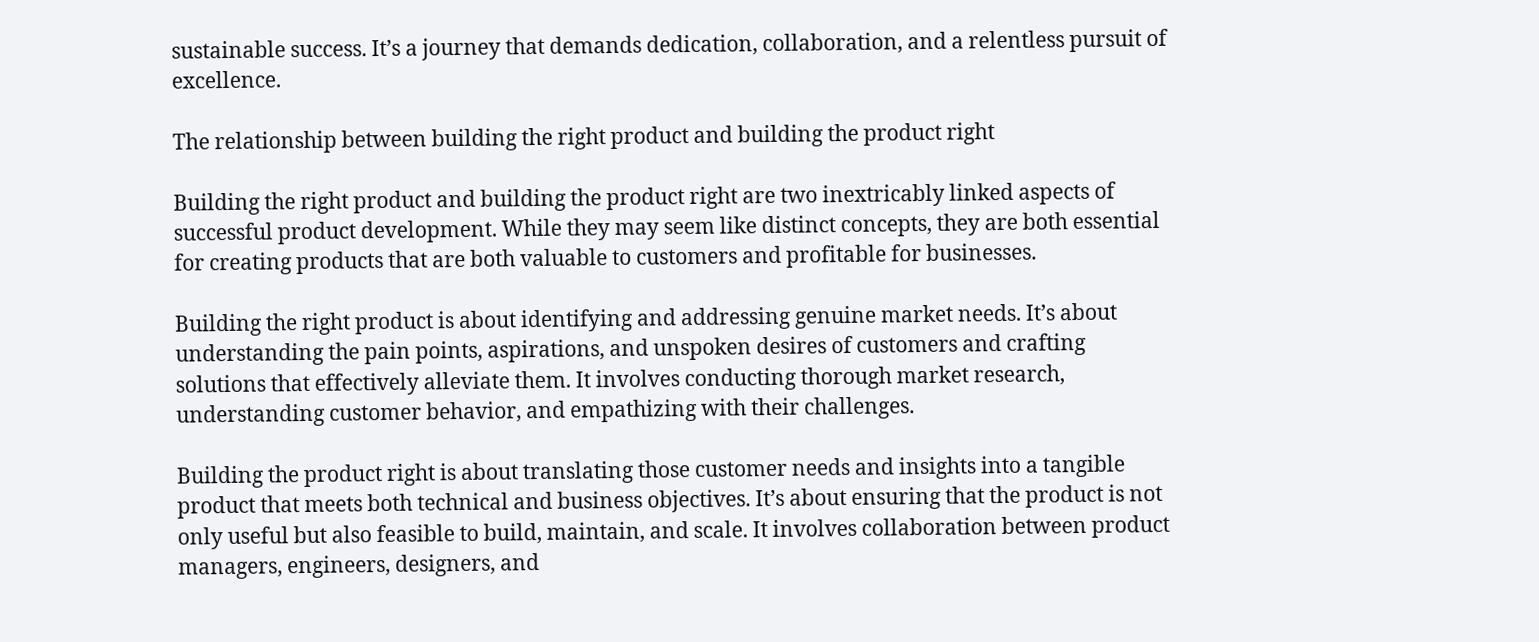sustainable success. It’s a journey that demands dedication, collaboration, and a relentless pursuit of excellence.

The relationship between building the right product and building the product right

Building the right product and building the product right are two inextricably linked aspects of successful product development. While they may seem like distinct concepts, they are both essential for creating products that are both valuable to customers and profitable for businesses.

Building the right product is about identifying and addressing genuine market needs. It’s about understanding the pain points, aspirations, and unspoken desires of customers and crafting solutions that effectively alleviate them. It involves conducting thorough market research, understanding customer behavior, and empathizing with their challenges.

Building the product right is about translating those customer needs and insights into a tangible product that meets both technical and business objectives. It’s about ensuring that the product is not only useful but also feasible to build, maintain, and scale. It involves collaboration between product managers, engineers, designers, and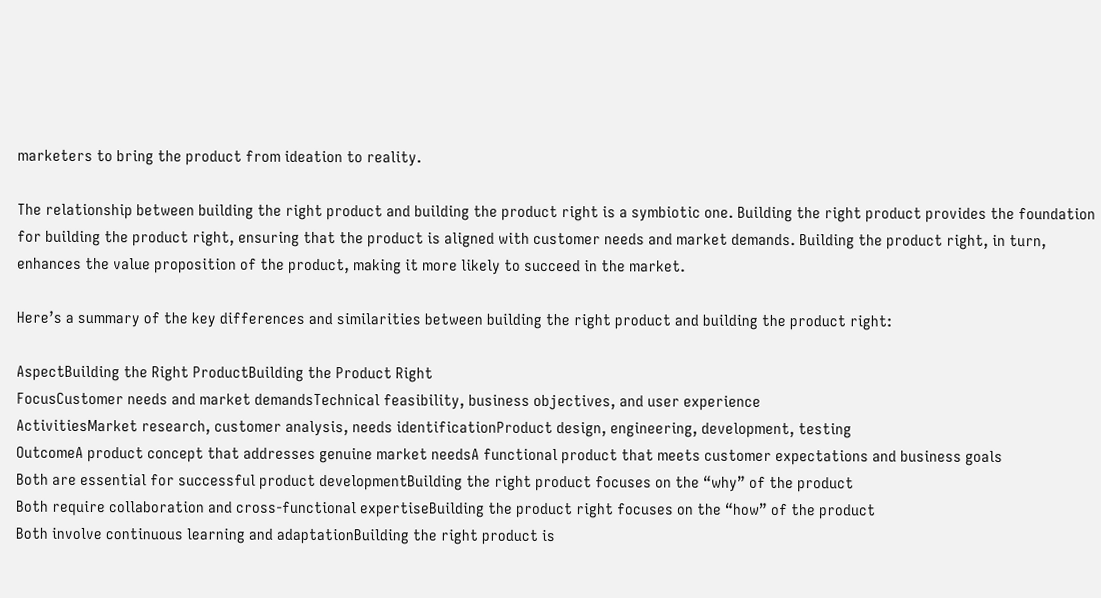marketers to bring the product from ideation to reality.

The relationship between building the right product and building the product right is a symbiotic one. Building the right product provides the foundation for building the product right, ensuring that the product is aligned with customer needs and market demands. Building the product right, in turn, enhances the value proposition of the product, making it more likely to succeed in the market.

Here’s a summary of the key differences and similarities between building the right product and building the product right:

AspectBuilding the Right ProductBuilding the Product Right
FocusCustomer needs and market demandsTechnical feasibility, business objectives, and user experience
ActivitiesMarket research, customer analysis, needs identificationProduct design, engineering, development, testing
OutcomeA product concept that addresses genuine market needsA functional product that meets customer expectations and business goals
Both are essential for successful product developmentBuilding the right product focuses on the “why” of the product
Both require collaboration and cross-functional expertiseBuilding the product right focuses on the “how” of the product
Both involve continuous learning and adaptationBuilding the right product is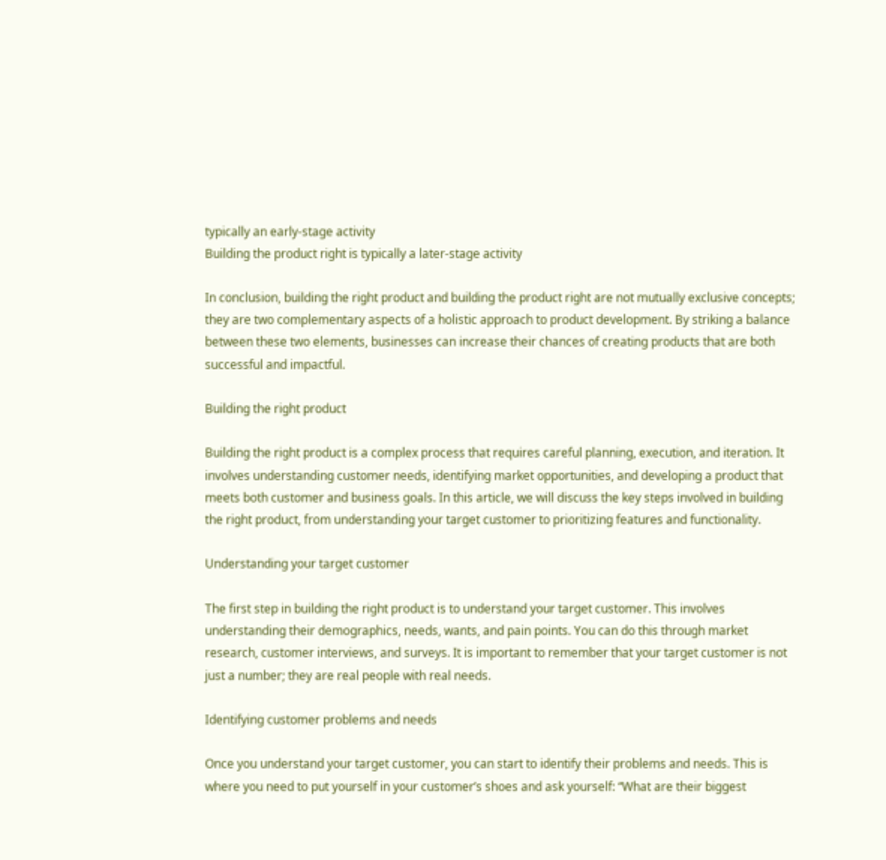typically an early-stage activity
Building the product right is typically a later-stage activity

In conclusion, building the right product and building the product right are not mutually exclusive concepts; they are two complementary aspects of a holistic approach to product development. By striking a balance between these two elements, businesses can increase their chances of creating products that are both successful and impactful.

Building the right product

Building the right product is a complex process that requires careful planning, execution, and iteration. It involves understanding customer needs, identifying market opportunities, and developing a product that meets both customer and business goals. In this article, we will discuss the key steps involved in building the right product, from understanding your target customer to prioritizing features and functionality.

Understanding your target customer

The first step in building the right product is to understand your target customer. This involves understanding their demographics, needs, wants, and pain points. You can do this through market research, customer interviews, and surveys. It is important to remember that your target customer is not just a number; they are real people with real needs.

Identifying customer problems and needs

Once you understand your target customer, you can start to identify their problems and needs. This is where you need to put yourself in your customer’s shoes and ask yourself: “What are their biggest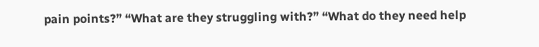pain points?” “What are they struggling with?” “What do they need help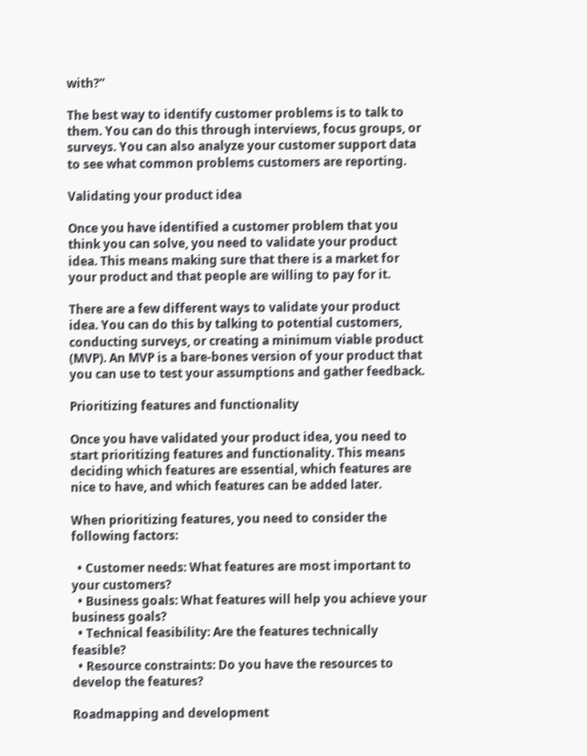with?”

The best way to identify customer problems is to talk to them. You can do this through interviews, focus groups, or surveys. You can also analyze your customer support data to see what common problems customers are reporting.

Validating your product idea

Once you have identified a customer problem that you think you can solve, you need to validate your product idea. This means making sure that there is a market for your product and that people are willing to pay for it.

There are a few different ways to validate your product idea. You can do this by talking to potential customers, conducting surveys, or creating a minimum viable product (MVP). An MVP is a bare-bones version of your product that you can use to test your assumptions and gather feedback.

Prioritizing features and functionality

Once you have validated your product idea, you need to start prioritizing features and functionality. This means deciding which features are essential, which features are nice to have, and which features can be added later.

When prioritizing features, you need to consider the following factors:

  • Customer needs: What features are most important to your customers?
  • Business goals: What features will help you achieve your business goals?
  • Technical feasibility: Are the features technically feasible?
  • Resource constraints: Do you have the resources to develop the features?

Roadmapping and development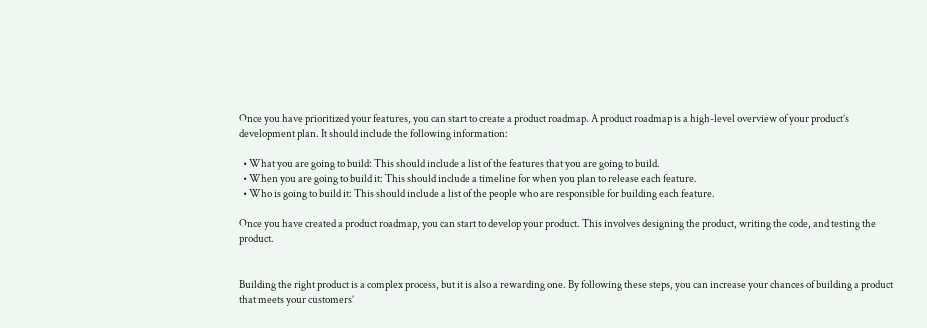Once you have prioritized your features, you can start to create a product roadmap. A product roadmap is a high-level overview of your product’s development plan. It should include the following information:

  • What you are going to build: This should include a list of the features that you are going to build.
  • When you are going to build it: This should include a timeline for when you plan to release each feature.
  • Who is going to build it: This should include a list of the people who are responsible for building each feature.

Once you have created a product roadmap, you can start to develop your product. This involves designing the product, writing the code, and testing the product.


Building the right product is a complex process, but it is also a rewarding one. By following these steps, you can increase your chances of building a product that meets your customers’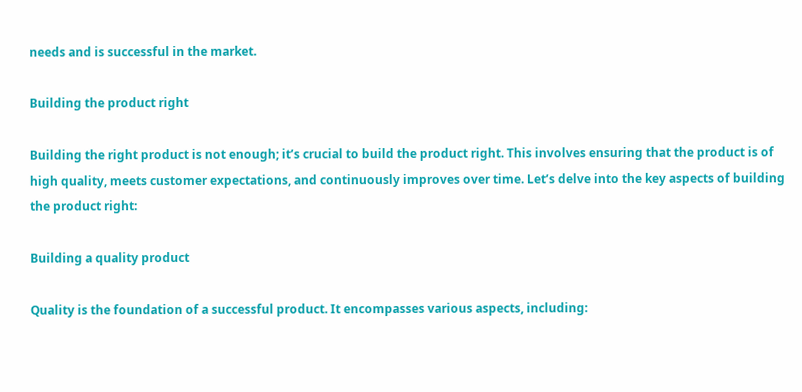needs and is successful in the market.

Building the product right

Building the right product is not enough; it’s crucial to build the product right. This involves ensuring that the product is of high quality, meets customer expectations, and continuously improves over time. Let’s delve into the key aspects of building the product right:

Building a quality product

Quality is the foundation of a successful product. It encompasses various aspects, including: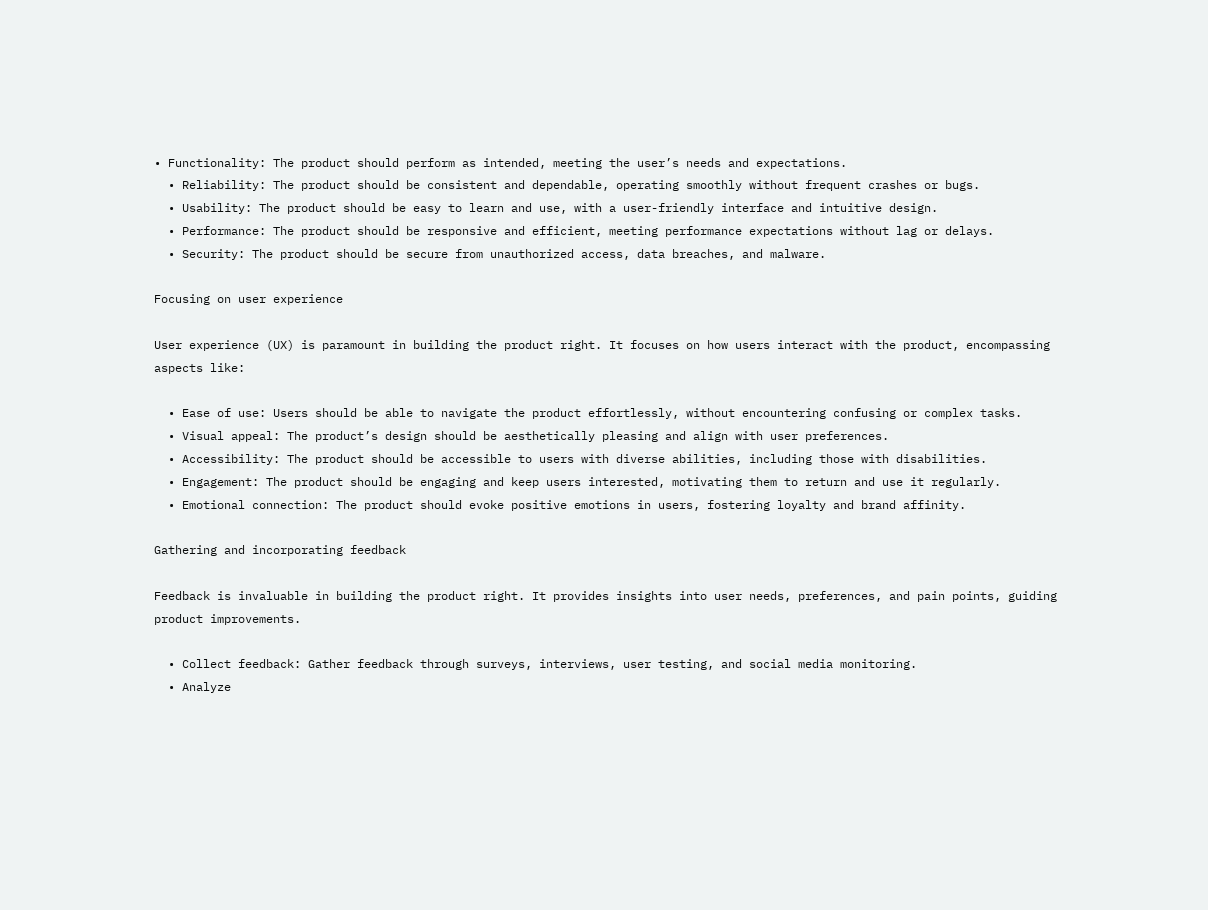• Functionality: The product should perform as intended, meeting the user’s needs and expectations.
  • Reliability: The product should be consistent and dependable, operating smoothly without frequent crashes or bugs.
  • Usability: The product should be easy to learn and use, with a user-friendly interface and intuitive design.
  • Performance: The product should be responsive and efficient, meeting performance expectations without lag or delays.
  • Security: The product should be secure from unauthorized access, data breaches, and malware.

Focusing on user experience

User experience (UX) is paramount in building the product right. It focuses on how users interact with the product, encompassing aspects like:

  • Ease of use: Users should be able to navigate the product effortlessly, without encountering confusing or complex tasks.
  • Visual appeal: The product’s design should be aesthetically pleasing and align with user preferences.
  • Accessibility: The product should be accessible to users with diverse abilities, including those with disabilities.
  • Engagement: The product should be engaging and keep users interested, motivating them to return and use it regularly.
  • Emotional connection: The product should evoke positive emotions in users, fostering loyalty and brand affinity.

Gathering and incorporating feedback

Feedback is invaluable in building the product right. It provides insights into user needs, preferences, and pain points, guiding product improvements.

  • Collect feedback: Gather feedback through surveys, interviews, user testing, and social media monitoring.
  • Analyze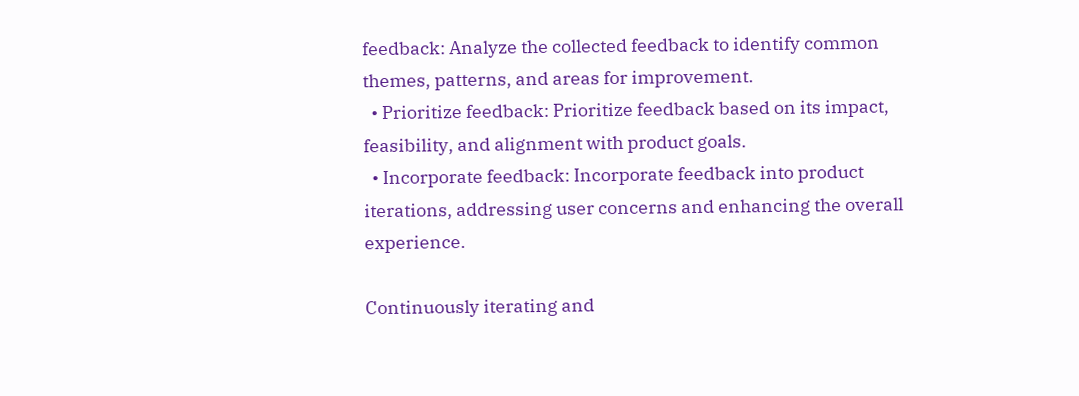feedback: Analyze the collected feedback to identify common themes, patterns, and areas for improvement.
  • Prioritize feedback: Prioritize feedback based on its impact, feasibility, and alignment with product goals.
  • Incorporate feedback: Incorporate feedback into product iterations, addressing user concerns and enhancing the overall experience.

Continuously iterating and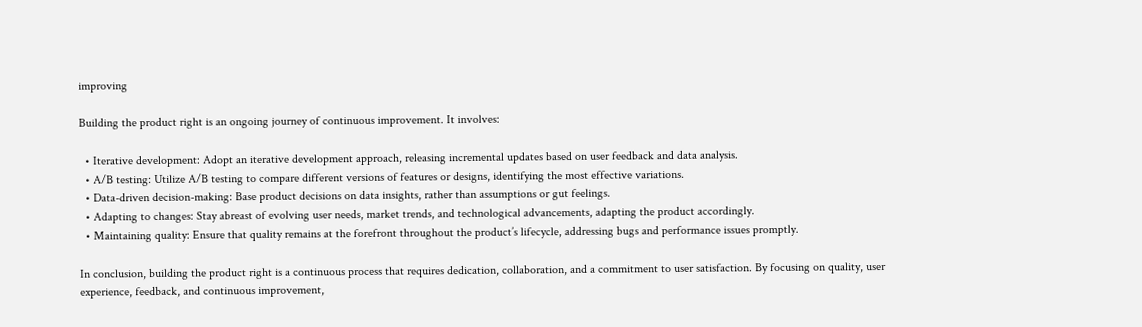improving

Building the product right is an ongoing journey of continuous improvement. It involves:

  • Iterative development: Adopt an iterative development approach, releasing incremental updates based on user feedback and data analysis.
  • A/B testing: Utilize A/B testing to compare different versions of features or designs, identifying the most effective variations.
  • Data-driven decision-making: Base product decisions on data insights, rather than assumptions or gut feelings.
  • Adapting to changes: Stay abreast of evolving user needs, market trends, and technological advancements, adapting the product accordingly.
  • Maintaining quality: Ensure that quality remains at the forefront throughout the product’s lifecycle, addressing bugs and performance issues promptly.

In conclusion, building the product right is a continuous process that requires dedication, collaboration, and a commitment to user satisfaction. By focusing on quality, user experience, feedback, and continuous improvement,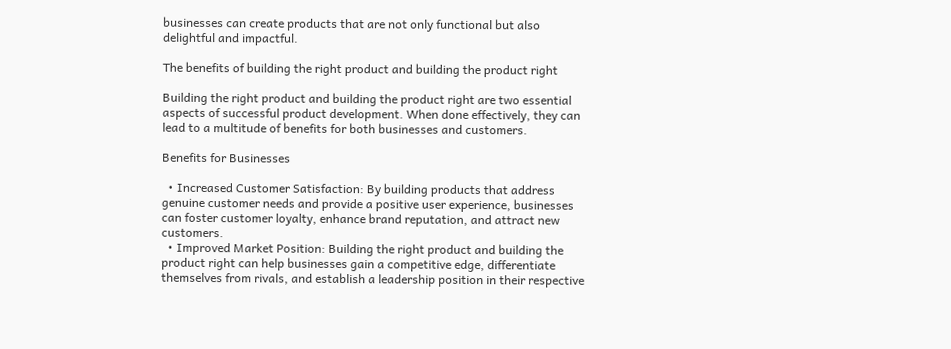businesses can create products that are not only functional but also delightful and impactful.

The benefits of building the right product and building the product right

Building the right product and building the product right are two essential aspects of successful product development. When done effectively, they can lead to a multitude of benefits for both businesses and customers.

Benefits for Businesses

  • Increased Customer Satisfaction: By building products that address genuine customer needs and provide a positive user experience, businesses can foster customer loyalty, enhance brand reputation, and attract new customers.
  • Improved Market Position: Building the right product and building the product right can help businesses gain a competitive edge, differentiate themselves from rivals, and establish a leadership position in their respective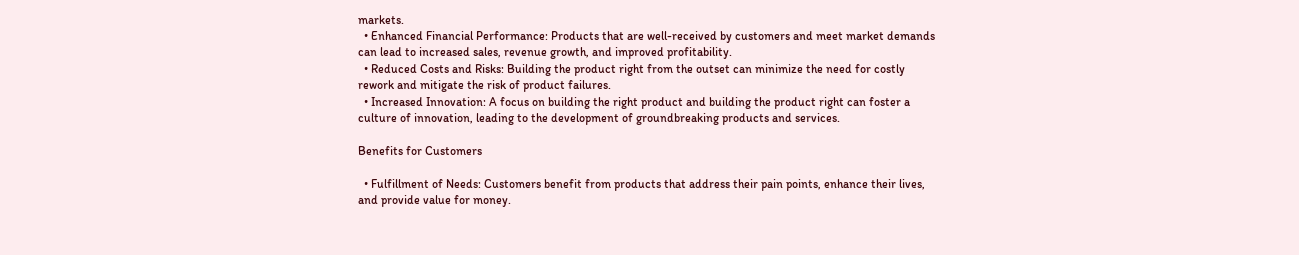markets.
  • Enhanced Financial Performance: Products that are well-received by customers and meet market demands can lead to increased sales, revenue growth, and improved profitability.
  • Reduced Costs and Risks: Building the product right from the outset can minimize the need for costly rework and mitigate the risk of product failures.
  • Increased Innovation: A focus on building the right product and building the product right can foster a culture of innovation, leading to the development of groundbreaking products and services.

Benefits for Customers

  • Fulfillment of Needs: Customers benefit from products that address their pain points, enhance their lives, and provide value for money.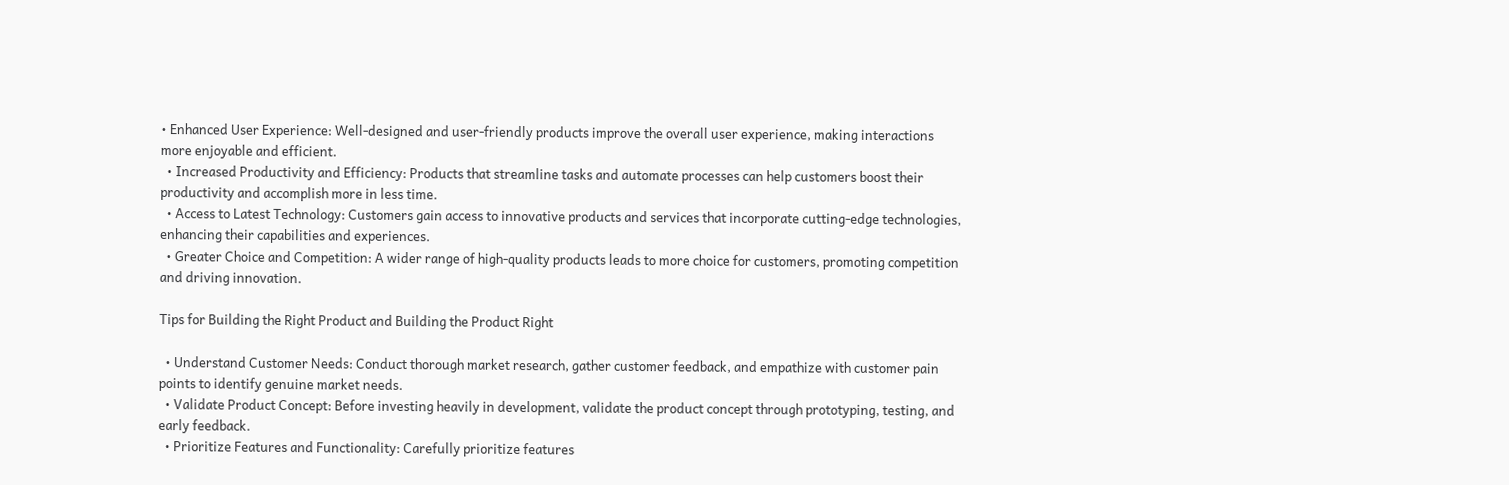• Enhanced User Experience: Well-designed and user-friendly products improve the overall user experience, making interactions more enjoyable and efficient.
  • Increased Productivity and Efficiency: Products that streamline tasks and automate processes can help customers boost their productivity and accomplish more in less time.
  • Access to Latest Technology: Customers gain access to innovative products and services that incorporate cutting-edge technologies, enhancing their capabilities and experiences.
  • Greater Choice and Competition: A wider range of high-quality products leads to more choice for customers, promoting competition and driving innovation.

Tips for Building the Right Product and Building the Product Right

  • Understand Customer Needs: Conduct thorough market research, gather customer feedback, and empathize with customer pain points to identify genuine market needs.
  • Validate Product Concept: Before investing heavily in development, validate the product concept through prototyping, testing, and early feedback.
  • Prioritize Features and Functionality: Carefully prioritize features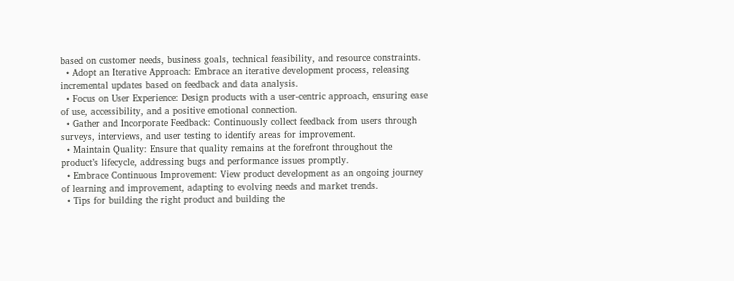based on customer needs, business goals, technical feasibility, and resource constraints.
  • Adopt an Iterative Approach: Embrace an iterative development process, releasing incremental updates based on feedback and data analysis.
  • Focus on User Experience: Design products with a user-centric approach, ensuring ease of use, accessibility, and a positive emotional connection.
  • Gather and Incorporate Feedback: Continuously collect feedback from users through surveys, interviews, and user testing to identify areas for improvement.
  • Maintain Quality: Ensure that quality remains at the forefront throughout the product’s lifecycle, addressing bugs and performance issues promptly.
  • Embrace Continuous Improvement: View product development as an ongoing journey of learning and improvement, adapting to evolving needs and market trends.
  • Tips for building the right product and building the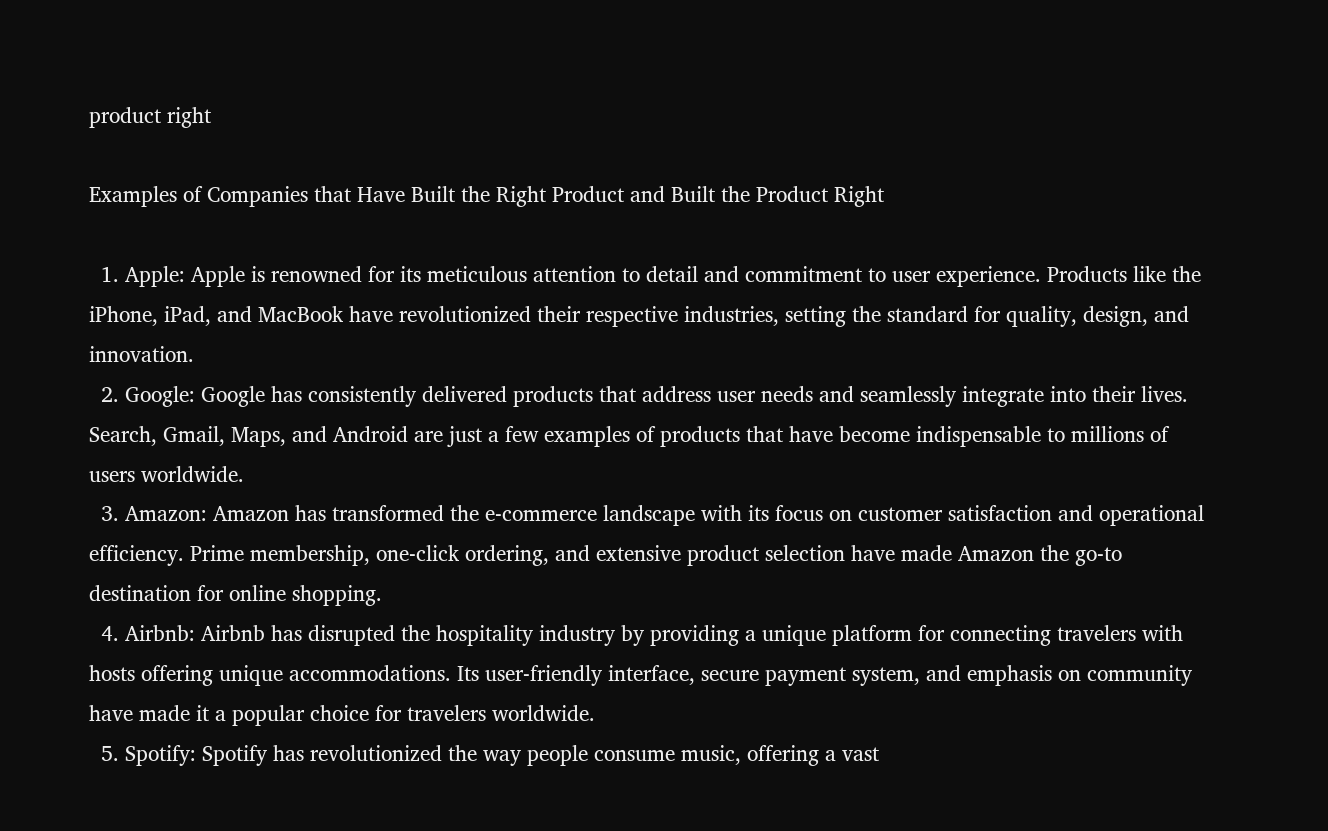product right

Examples of Companies that Have Built the Right Product and Built the Product Right

  1. Apple: Apple is renowned for its meticulous attention to detail and commitment to user experience. Products like the iPhone, iPad, and MacBook have revolutionized their respective industries, setting the standard for quality, design, and innovation.
  2. Google: Google has consistently delivered products that address user needs and seamlessly integrate into their lives. Search, Gmail, Maps, and Android are just a few examples of products that have become indispensable to millions of users worldwide.
  3. Amazon: Amazon has transformed the e-commerce landscape with its focus on customer satisfaction and operational efficiency. Prime membership, one-click ordering, and extensive product selection have made Amazon the go-to destination for online shopping.
  4. Airbnb: Airbnb has disrupted the hospitality industry by providing a unique platform for connecting travelers with hosts offering unique accommodations. Its user-friendly interface, secure payment system, and emphasis on community have made it a popular choice for travelers worldwide.
  5. Spotify: Spotify has revolutionized the way people consume music, offering a vast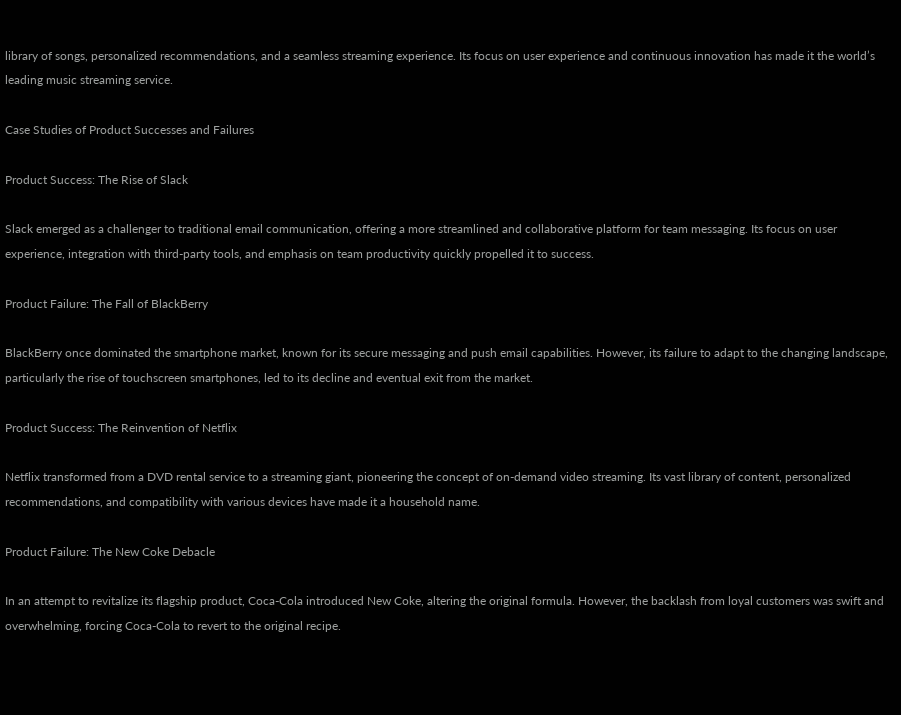library of songs, personalized recommendations, and a seamless streaming experience. Its focus on user experience and continuous innovation has made it the world’s leading music streaming service.

Case Studies of Product Successes and Failures

Product Success: The Rise of Slack

Slack emerged as a challenger to traditional email communication, offering a more streamlined and collaborative platform for team messaging. Its focus on user experience, integration with third-party tools, and emphasis on team productivity quickly propelled it to success.

Product Failure: The Fall of BlackBerry

BlackBerry once dominated the smartphone market, known for its secure messaging and push email capabilities. However, its failure to adapt to the changing landscape, particularly the rise of touchscreen smartphones, led to its decline and eventual exit from the market.

Product Success: The Reinvention of Netflix

Netflix transformed from a DVD rental service to a streaming giant, pioneering the concept of on-demand video streaming. Its vast library of content, personalized recommendations, and compatibility with various devices have made it a household name.

Product Failure: The New Coke Debacle

In an attempt to revitalize its flagship product, Coca-Cola introduced New Coke, altering the original formula. However, the backlash from loyal customers was swift and overwhelming, forcing Coca-Cola to revert to the original recipe.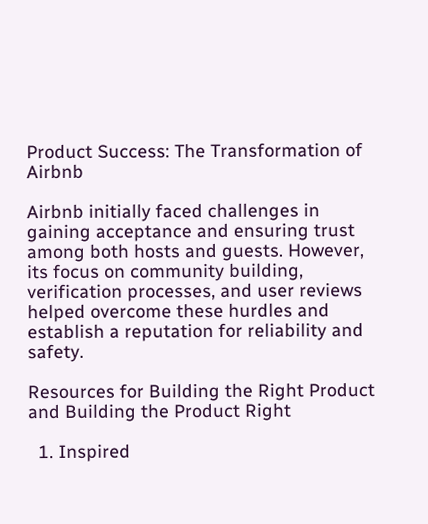Product Success: The Transformation of Airbnb

Airbnb initially faced challenges in gaining acceptance and ensuring trust among both hosts and guests. However, its focus on community building, verification processes, and user reviews helped overcome these hurdles and establish a reputation for reliability and safety.

Resources for Building the Right Product and Building the Product Right

  1. Inspired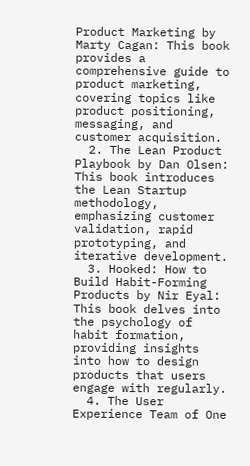Product Marketing by Marty Cagan: This book provides a comprehensive guide to product marketing, covering topics like product positioning, messaging, and customer acquisition.
  2. The Lean Product Playbook by Dan Olsen: This book introduces the Lean Startup methodology, emphasizing customer validation, rapid prototyping, and iterative development.
  3. Hooked: How to Build Habit-Forming Products by Nir Eyal: This book delves into the psychology of habit formation, providing insights into how to design products that users engage with regularly.
  4. The User Experience Team of One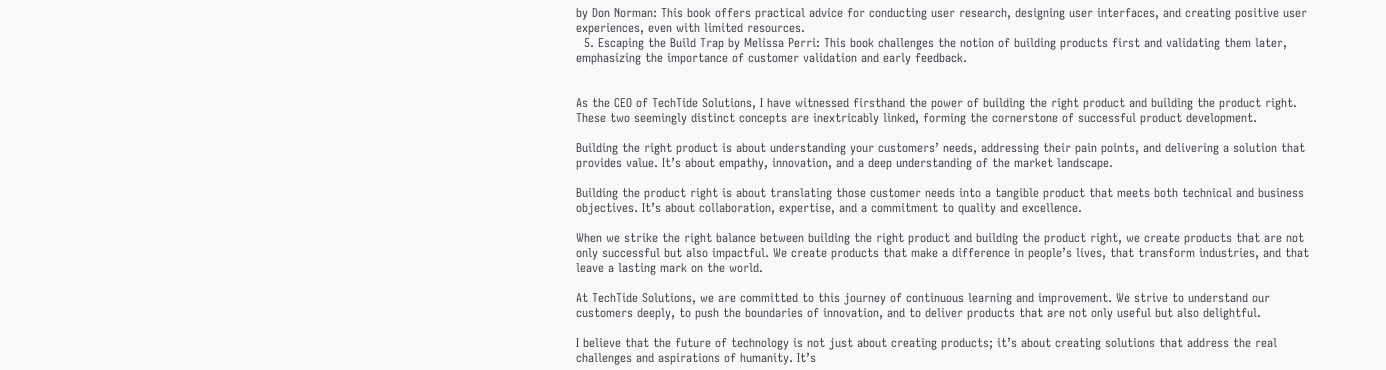by Don Norman: This book offers practical advice for conducting user research, designing user interfaces, and creating positive user experiences, even with limited resources.
  5. Escaping the Build Trap by Melissa Perri: This book challenges the notion of building products first and validating them later, emphasizing the importance of customer validation and early feedback.


As the CEO of TechTide Solutions, I have witnessed firsthand the power of building the right product and building the product right. These two seemingly distinct concepts are inextricably linked, forming the cornerstone of successful product development.

Building the right product is about understanding your customers’ needs, addressing their pain points, and delivering a solution that provides value. It’s about empathy, innovation, and a deep understanding of the market landscape.

Building the product right is about translating those customer needs into a tangible product that meets both technical and business objectives. It’s about collaboration, expertise, and a commitment to quality and excellence.

When we strike the right balance between building the right product and building the product right, we create products that are not only successful but also impactful. We create products that make a difference in people’s lives, that transform industries, and that leave a lasting mark on the world.

At TechTide Solutions, we are committed to this journey of continuous learning and improvement. We strive to understand our customers deeply, to push the boundaries of innovation, and to deliver products that are not only useful but also delightful.

I believe that the future of technology is not just about creating products; it’s about creating solutions that address the real challenges and aspirations of humanity. It’s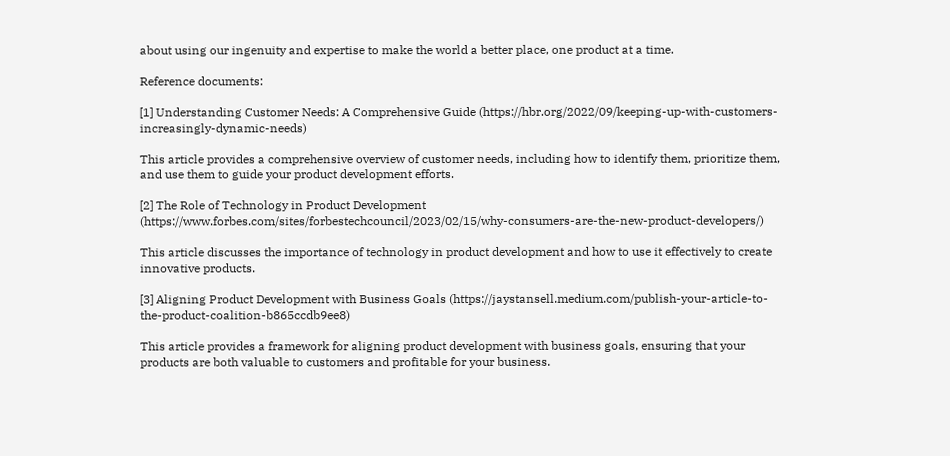about using our ingenuity and expertise to make the world a better place, one product at a time.

Reference documents:

[1] Understanding Customer Needs: A Comprehensive Guide (https://hbr.org/2022/09/keeping-up-with-customers-increasingly-dynamic-needs)

This article provides a comprehensive overview of customer needs, including how to identify them, prioritize them, and use them to guide your product development efforts.

[2] The Role of Technology in Product Development (https://www.forbes.com/sites/forbestechcouncil/2023/02/15/why-consumers-are-the-new-product-developers/)

This article discusses the importance of technology in product development and how to use it effectively to create innovative products.

[3] Aligning Product Development with Business Goals (https://jaystansell.medium.com/publish-your-article-to-the-product-coalition-b865ccdb9ee8)

This article provides a framework for aligning product development with business goals, ensuring that your products are both valuable to customers and profitable for your business.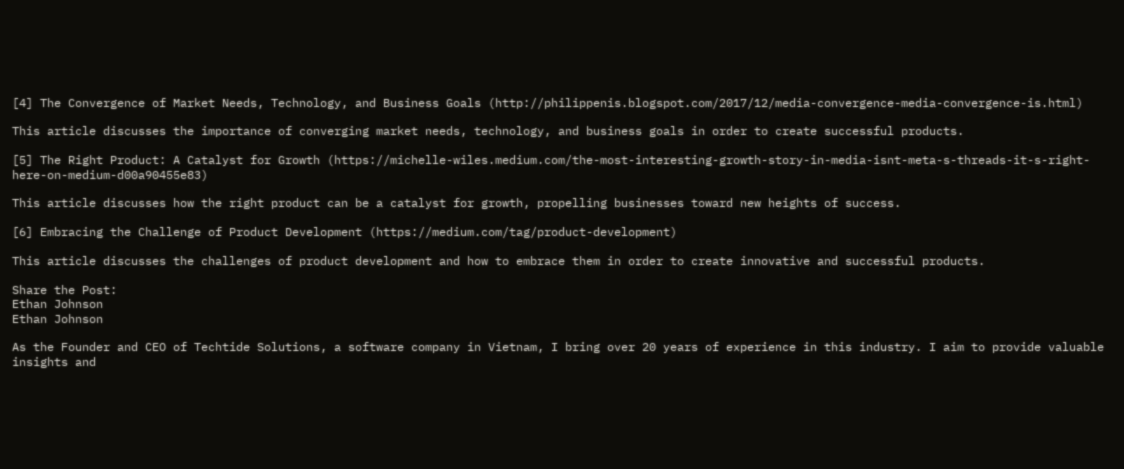[4] The Convergence of Market Needs, Technology, and Business Goals (http://philippenis.blogspot.com/2017/12/media-convergence-media-convergence-is.html)

This article discusses the importance of converging market needs, technology, and business goals in order to create successful products.

[5] The Right Product: A Catalyst for Growth (https://michelle-wiles.medium.com/the-most-interesting-growth-story-in-media-isnt-meta-s-threads-it-s-right-here-on-medium-d00a90455e83)

This article discusses how the right product can be a catalyst for growth, propelling businesses toward new heights of success.

[6] Embracing the Challenge of Product Development (https://medium.com/tag/product-development)

This article discusses the challenges of product development and how to embrace them in order to create innovative and successful products.

Share the Post:
Ethan Johnson
Ethan Johnson

As the Founder and CEO of Techtide Solutions, a software company in Vietnam, I bring over 20 years of experience in this industry. I aim to provide valuable insights and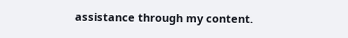assistance through my content.